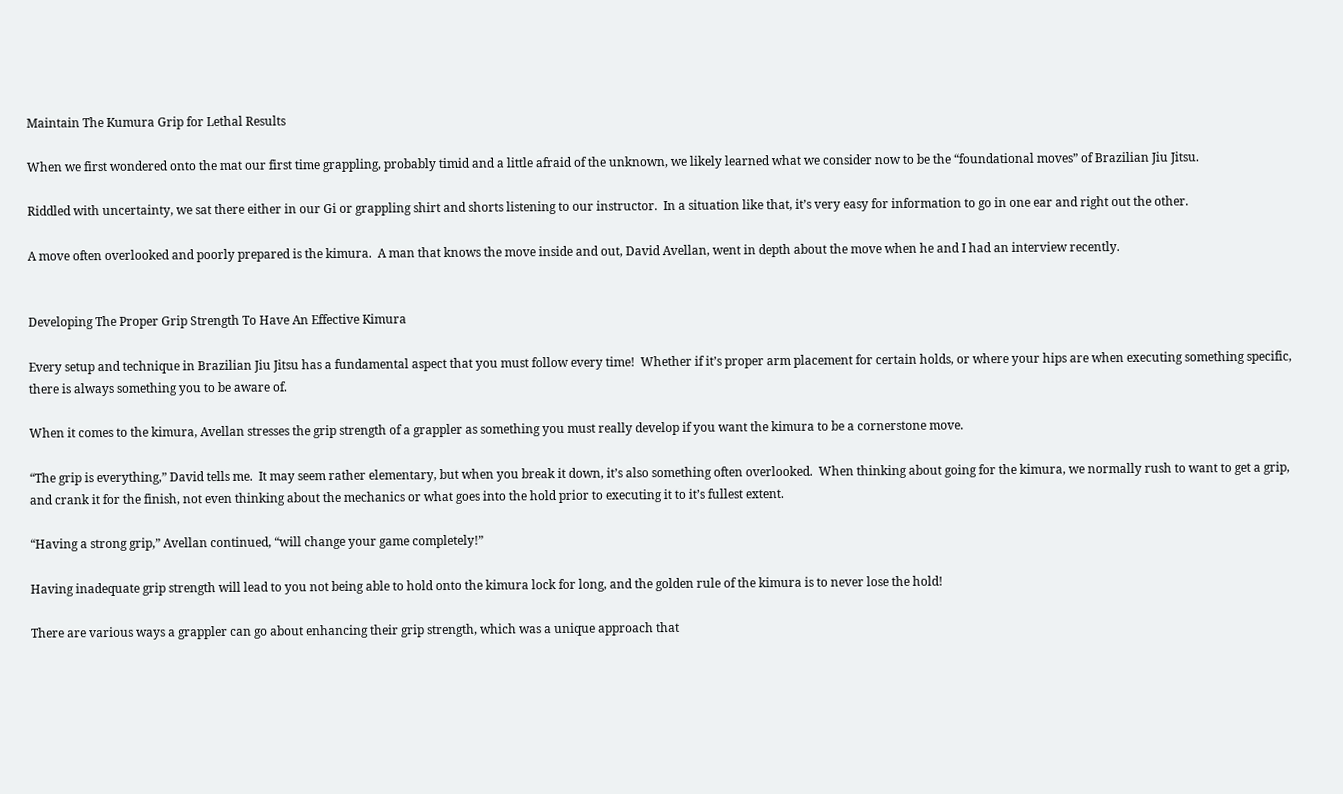Maintain The Kumura Grip for Lethal Results

When we first wondered onto the mat our first time grappling, probably timid and a little afraid of the unknown, we likely learned what we consider now to be the “foundational moves” of Brazilian Jiu Jitsu.

Riddled with uncertainty, we sat there either in our Gi or grappling shirt and shorts listening to our instructor.  In a situation like that, it’s very easy for information to go in one ear and right out the other.

A move often overlooked and poorly prepared is the kimura.  A man that knows the move inside and out, David Avellan, went in depth about the move when he and I had an interview recently.


Developing The Proper Grip Strength To Have An Effective Kimura

Every setup and technique in Brazilian Jiu Jitsu has a fundamental aspect that you must follow every time!  Whether if it’s proper arm placement for certain holds, or where your hips are when executing something specific, there is always something you to be aware of.

When it comes to the kimura, Avellan stresses the grip strength of a grappler as something you must really develop if you want the kimura to be a cornerstone move.

“The grip is everything,” David tells me.  It may seem rather elementary, but when you break it down, it’s also something often overlooked.  When thinking about going for the kimura, we normally rush to want to get a grip, and crank it for the finish, not even thinking about the mechanics or what goes into the hold prior to executing it to it’s fullest extent.

“Having a strong grip,” Avellan continued, “will change your game completely!”

Having inadequate grip strength will lead to you not being able to hold onto the kimura lock for long, and the golden rule of the kimura is to never lose the hold!

There are various ways a grappler can go about enhancing their grip strength, which was a unique approach that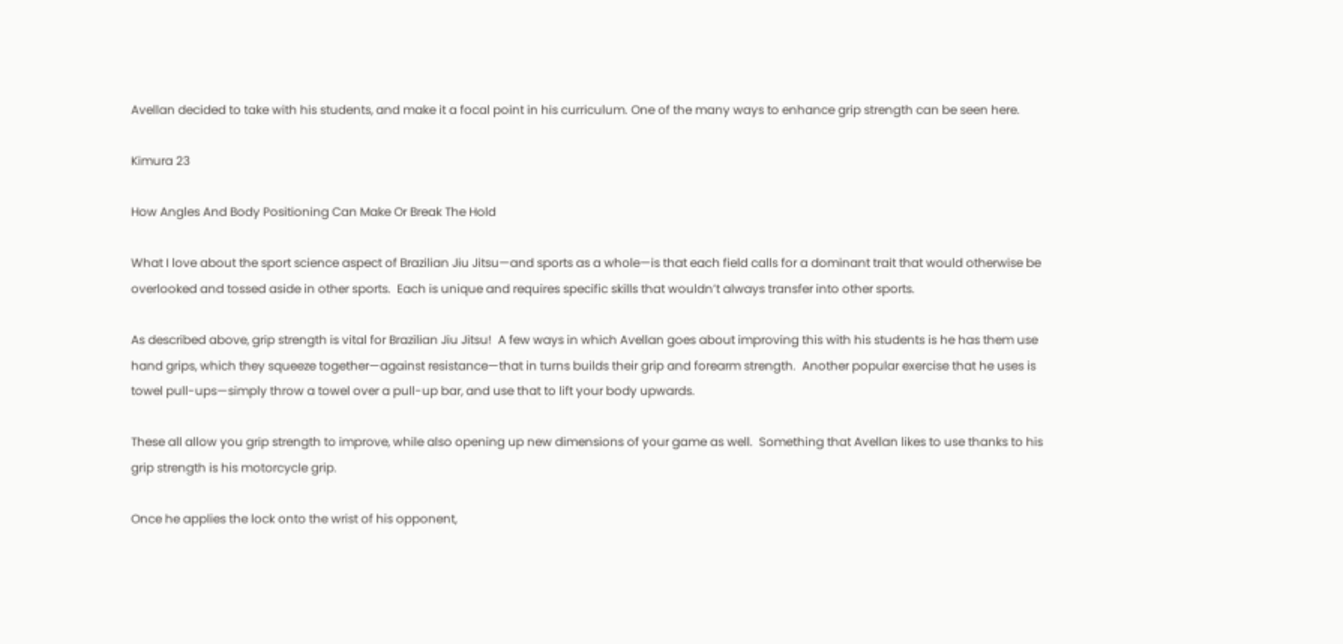Avellan decided to take with his students, and make it a focal point in his curriculum. One of the many ways to enhance grip strength can be seen here.

Kimura 23

How Angles And Body Positioning Can Make Or Break The Hold

What I love about the sport science aspect of Brazilian Jiu Jitsu—and sports as a whole—is that each field calls for a dominant trait that would otherwise be overlooked and tossed aside in other sports.  Each is unique and requires specific skills that wouldn’t always transfer into other sports.

As described above, grip strength is vital for Brazilian Jiu Jitsu!  A few ways in which Avellan goes about improving this with his students is he has them use hand grips, which they squeeze together—against resistance—that in turns builds their grip and forearm strength.  Another popular exercise that he uses is towel pull-ups—simply throw a towel over a pull-up bar, and use that to lift your body upwards.

These all allow you grip strength to improve, while also opening up new dimensions of your game as well.  Something that Avellan likes to use thanks to his grip strength is his motorcycle grip.

Once he applies the lock onto the wrist of his opponent,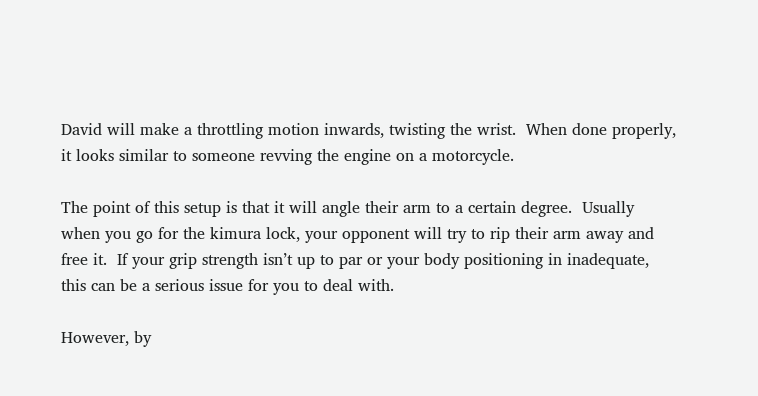David will make a throttling motion inwards, twisting the wrist.  When done properly, it looks similar to someone revving the engine on a motorcycle.

The point of this setup is that it will angle their arm to a certain degree.  Usually when you go for the kimura lock, your opponent will try to rip their arm away and free it.  If your grip strength isn’t up to par or your body positioning in inadequate, this can be a serious issue for you to deal with.

However, by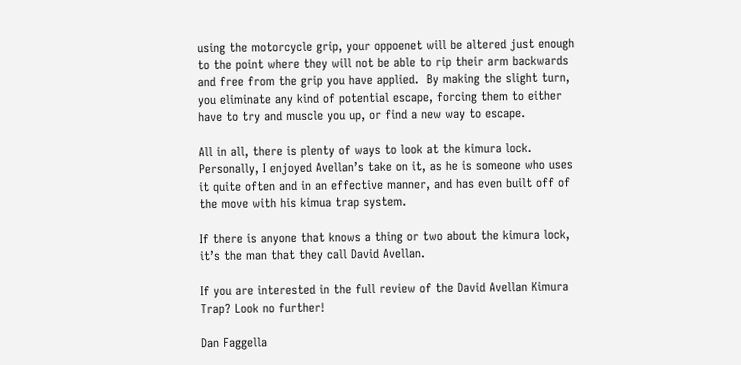using the motorcycle grip, your oppoenet will be altered just enough to the point where they will not be able to rip their arm backwards and free from the grip you have applied.  By making the slight turn, you eliminate any kind of potential escape, forcing them to either have to try and muscle you up, or find a new way to escape.

All in all, there is plenty of ways to look at the kimura lock.  Personally, I enjoyed Avellan’s take on it, as he is someone who uses it quite often and in an effective manner, and has even built off of the move with his kimua trap system.

If there is anyone that knows a thing or two about the kimura lock, it’s the man that they call David Avellan.

If you are interested in the full review of the David Avellan Kimura Trap? Look no further!

Dan Faggella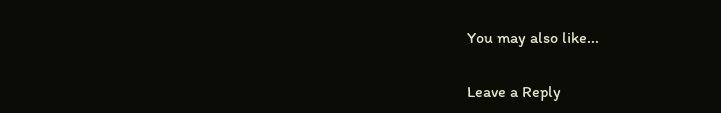You may also like...

Leave a Reply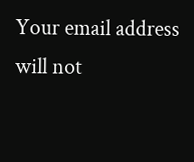Your email address will not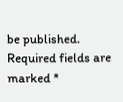be published. Required fields are marked *